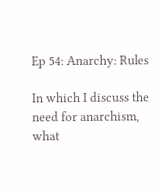Ep 54: Anarchy: Rules

In which I discuss the need for anarchism, what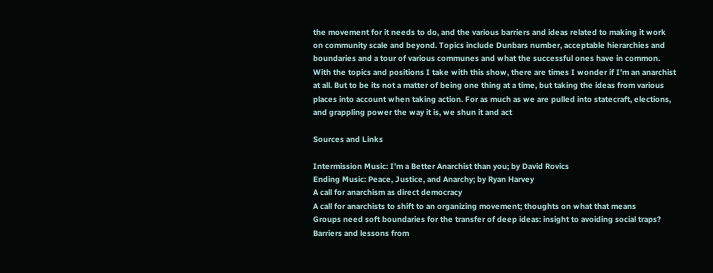the movement for it needs to do, and the various barriers and ideas related to making it work on community scale and beyond. Topics include Dunbars number, acceptable hierarchies and boundaries and a tour of various communes and what the successful ones have in common.  With the topics and positions I take with this show, there are times I wonder if I’m an anarchist at all. But to be its not a matter of being one thing at a time, but taking the ideas from various places into account when taking action. For as much as we are pulled into statecraft, elections, and grappling power the way it is, we shun it and act

Sources and Links

Intermission Music: I’m a Better Anarchist than you; by David Rovics
Ending Music: Peace, Justice, and Anarchy; by Ryan Harvey
A call for anarchism as direct democracy
A call for anarchists to shift to an organizing movement; thoughts on what that means
Groups need soft boundaries for the transfer of deep ideas: insight to avoiding social traps?
Barriers and lessons from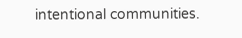intentional communities.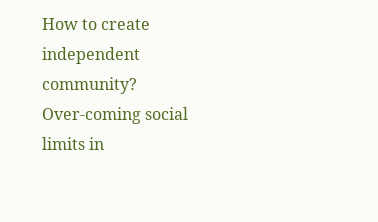How to create independent community?
Over-coming social limits in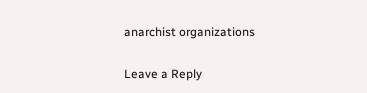anarchist organizations

Leave a Reply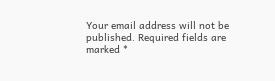Your email address will not be published. Required fields are marked *